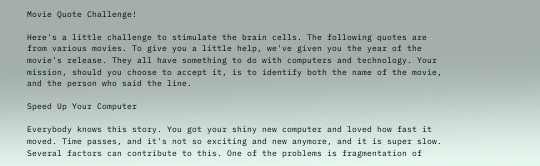Movie Quote Challenge!

Here's a little challenge to stimulate the brain cells. The following quotes are from various movies. To give you a little help, we've given you the year of the movie's release. They all have something to do with computers and technology. Your mission, should you choose to accept it, is to identify both the name of the movie, and the person who said the line.

Speed Up Your Computer

Everybody knows this story. You got your shiny new computer and loved how fast it moved. Time passes, and it's not so exciting and new anymore, and it is super slow. Several factors can contribute to this. One of the problems is fragmentation of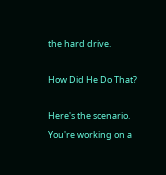the hard drive.

How Did He Do That?

Here's the scenario. You're working on a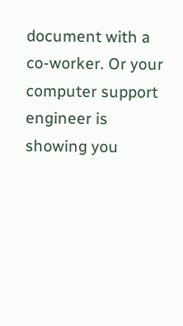document with a co-worker. Or your computer support engineer is showing you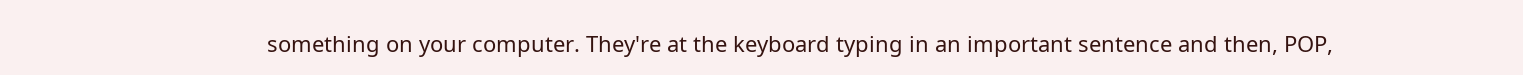something on your computer. They're at the keyboard typing in an important sentence and then, POP,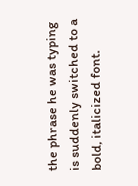the phrase he was typing is suddenly switched to a bold, italicized font.